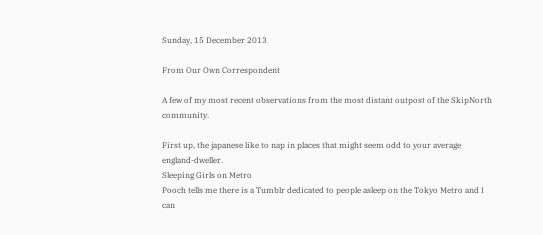Sunday, 15 December 2013

From Our Own Correspondent

A few of my most recent observations from the most distant outpost of the SkipNorth community.

First up, the japanese like to nap in places that might seem odd to your average england-dweller.
Sleeping Girls on Metro
Pooch tells me there is a Tumblr dedicated to people asleep on the Tokyo Metro and I can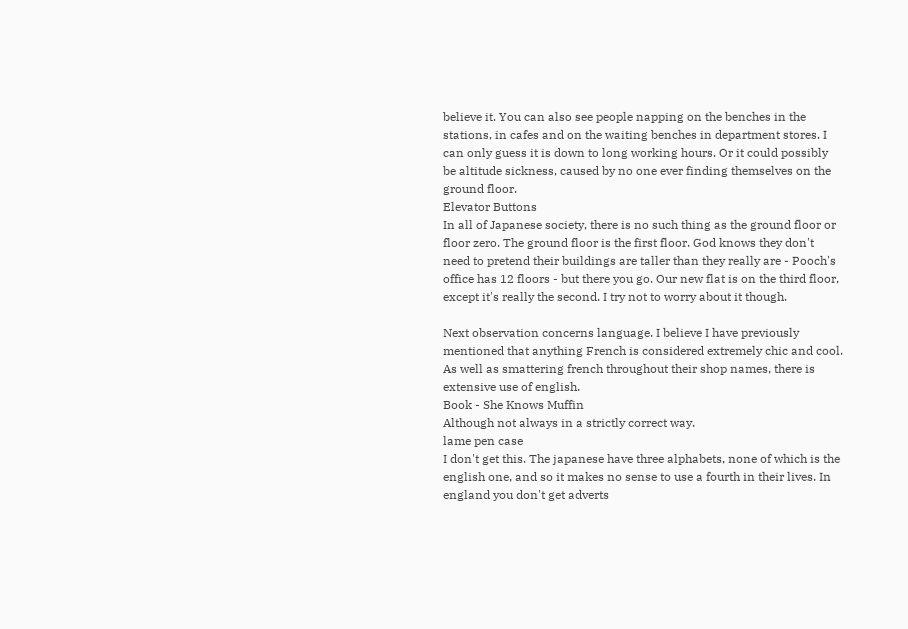believe it. You can also see people napping on the benches in the stations, in cafes and on the waiting benches in department stores. I can only guess it is down to long working hours. Or it could possibly be altitude sickness, caused by no one ever finding themselves on the ground floor.
Elevator Buttons
In all of Japanese society, there is no such thing as the ground floor or floor zero. The ground floor is the first floor. God knows they don't need to pretend their buildings are taller than they really are - Pooch's office has 12 floors - but there you go. Our new flat is on the third floor, except it's really the second. I try not to worry about it though.

Next observation concerns language. I believe I have previously mentioned that anything French is considered extremely chic and cool. As well as smattering french throughout their shop names, there is extensive use of english.
Book - She Knows Muffin
Although not always in a strictly correct way.
lame pen case
I don't get this. The japanese have three alphabets, none of which is the english one, and so it makes no sense to use a fourth in their lives. In england you don't get adverts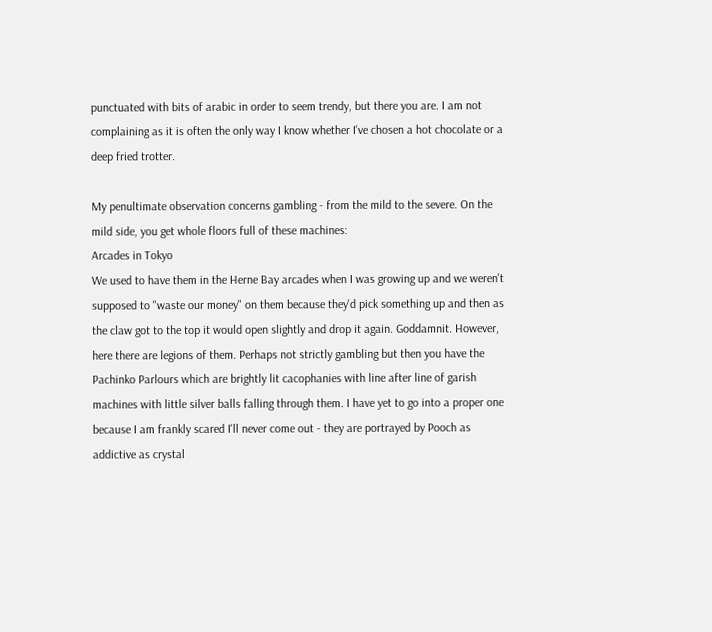punctuated with bits of arabic in order to seem trendy, but there you are. I am not complaining as it is often the only way I know whether I've chosen a hot chocolate or a deep fried trotter.

My penultimate observation concerns gambling - from the mild to the severe. On the mild side, you get whole floors full of these machines:
Arcades in Tokyo
We used to have them in the Herne Bay arcades when I was growing up and we weren't supposed to "waste our money" on them because they'd pick something up and then as the claw got to the top it would open slightly and drop it again. Goddamnit. However, here there are legions of them. Perhaps not strictly gambling but then you have the Pachinko Parlours which are brightly lit cacophanies with line after line of garish machines with little silver balls falling through them. I have yet to go into a proper one because I am frankly scared I'll never come out - they are portrayed by Pooch as addictive as crystal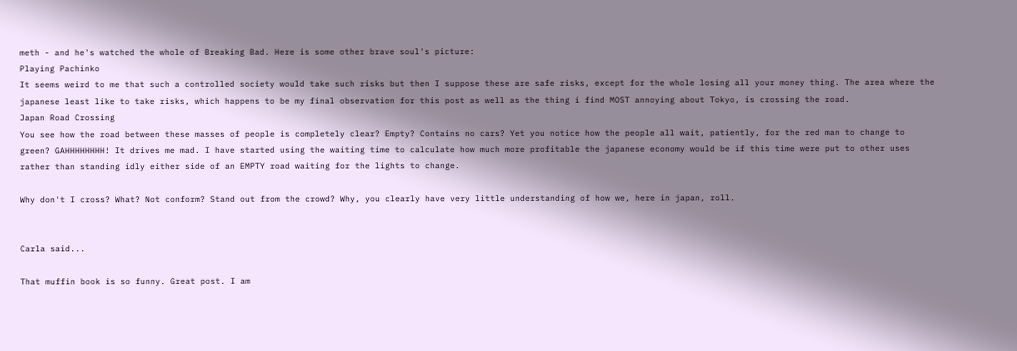meth - and he's watched the whole of Breaking Bad. Here is some other brave soul's picture:
Playing Pachinko
It seems weird to me that such a controlled society would take such risks but then I suppose these are safe risks, except for the whole losing all your money thing. The area where the japanese least like to take risks, which happens to be my final observation for this post as well as the thing i find MOST annoying about Tokyo, is crossing the road.
Japan Road Crossing
You see how the road between these masses of people is completely clear? Empty? Contains no cars? Yet you notice how the people all wait, patiently, for the red man to change to green? GAHHHHHHHH! It drives me mad. I have started using the waiting time to calculate how much more profitable the japanese economy would be if this time were put to other uses rather than standing idly either side of an EMPTY road waiting for the lights to change.

Why don't I cross? What? Not conform? Stand out from the crowd? Why, you clearly have very little understanding of how we, here in japan, roll.


Carla said...

That muffin book is so funny. Great post. I am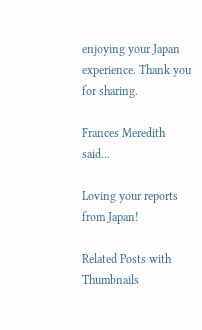enjoying your Japan experience. Thank you for sharing.

Frances Meredith said...

Loving your reports from Japan!

Related Posts with Thumbnails